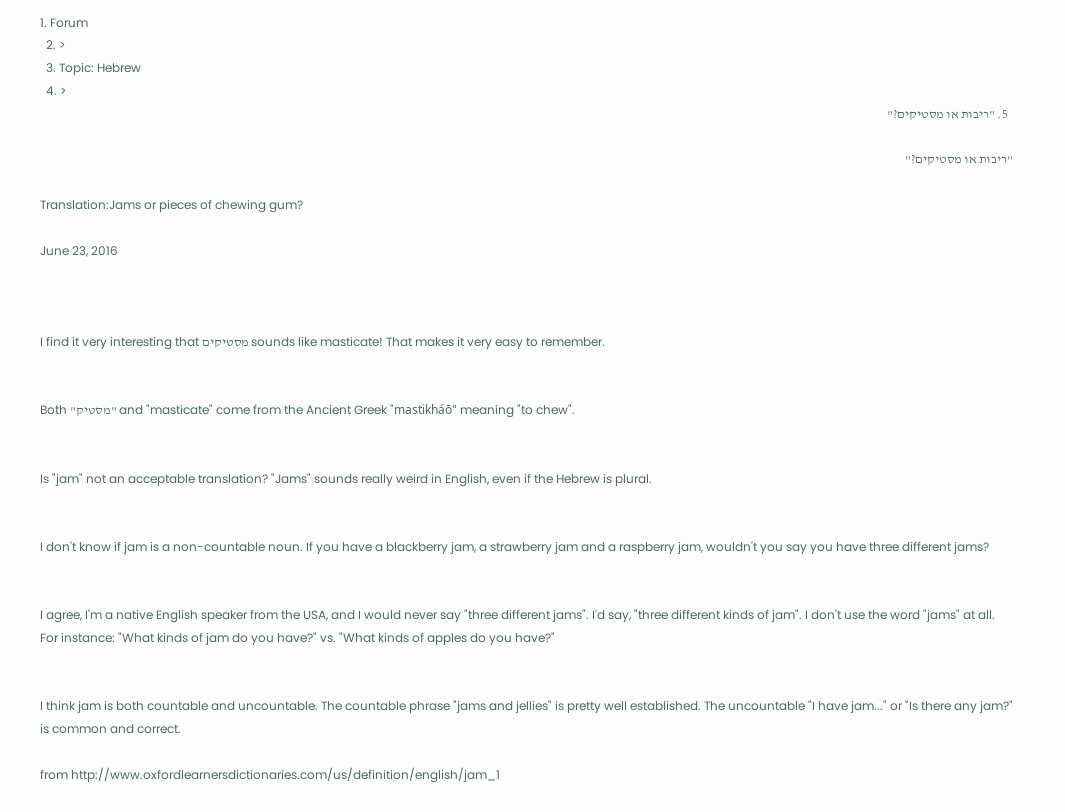1. Forum
  2. >
  3. Topic: Hebrew
  4. >
  5. "ריבות או מסטיקים?"

"ריבות או מסטיקים?"

Translation:Jams or pieces of chewing gum?

June 23, 2016



I find it very interesting that מסטיקים sounds like masticate! That makes it very easy to remember.


Both "מסטיק" and "masticate" come from the Ancient Greek "mastikháō" meaning "to chew".


Is "jam" not an acceptable translation? "Jams" sounds really weird in English, even if the Hebrew is plural.


I don't know if jam is a non-countable noun. If you have a blackberry jam, a strawberry jam and a raspberry jam, wouldn't you say you have three different jams?


I agree, I'm a native English speaker from the USA, and I would never say "three different jams". I'd say, "three different kinds of jam". I don't use the word "jams" at all. For instance: "What kinds of jam do you have?" vs. "What kinds of apples do you have?"


I think jam is both countable and uncountable. The countable phrase "jams and jellies" is pretty well established. The uncountable "I have jam..." or "Is there any jam?" is common and correct.

from http://www.oxfordlearnersdictionaries.com/us/definition/english/jam_1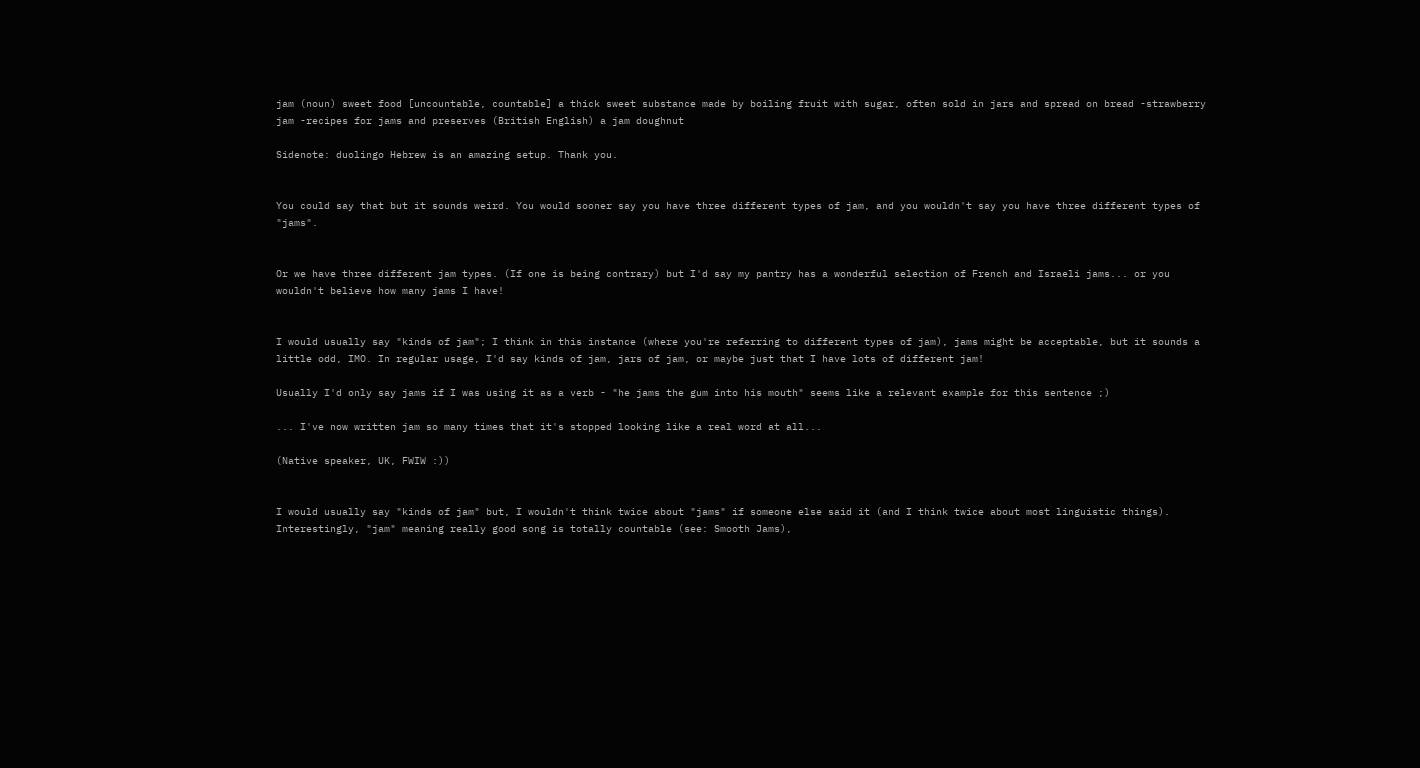jam (noun) sweet food [uncountable, countable] a thick sweet substance made by boiling fruit with sugar, often sold in jars and spread on bread -strawberry jam -recipes for jams and preserves (British English) a jam doughnut

Sidenote: duolingo Hebrew is an amazing setup. Thank you.


You could say that but it sounds weird. You would sooner say you have three different types of jam, and you wouldn't say you have three different types of "jams".


Or we have three different jam types. (If one is being contrary) but I'd say my pantry has a wonderful selection of French and Israeli jams... or you wouldn't believe how many jams I have!


I would usually say "kinds of jam"; I think in this instance (where you're referring to different types of jam), jams might be acceptable, but it sounds a little odd, IMO. In regular usage, I'd say kinds of jam, jars of jam, or maybe just that I have lots of different jam!

Usually I'd only say jams if I was using it as a verb - "he jams the gum into his mouth" seems like a relevant example for this sentence ;)

... I've now written jam so many times that it's stopped looking like a real word at all...

(Native speaker, UK, FWIW :))


I would usually say "kinds of jam" but, I wouldn't think twice about "jams" if someone else said it (and I think twice about most linguistic things). Interestingly, "jam" meaning really good song is totally countable (see: Smooth Jams),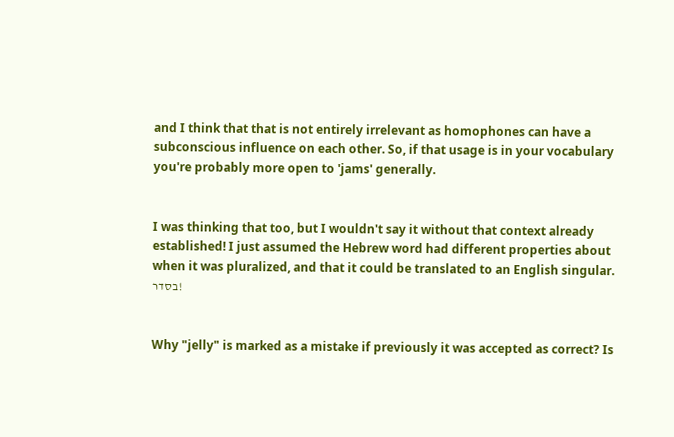and I think that that is not entirely irrelevant as homophones can have a subconscious influence on each other. So, if that usage is in your vocabulary you're probably more open to 'jams' generally.


I was thinking that too, but I wouldn't say it without that context already established! I just assumed the Hebrew word had different properties about when it was pluralized, and that it could be translated to an English singular. בסדר!


Why "jelly" is marked as a mistake if previously it was accepted as correct? Is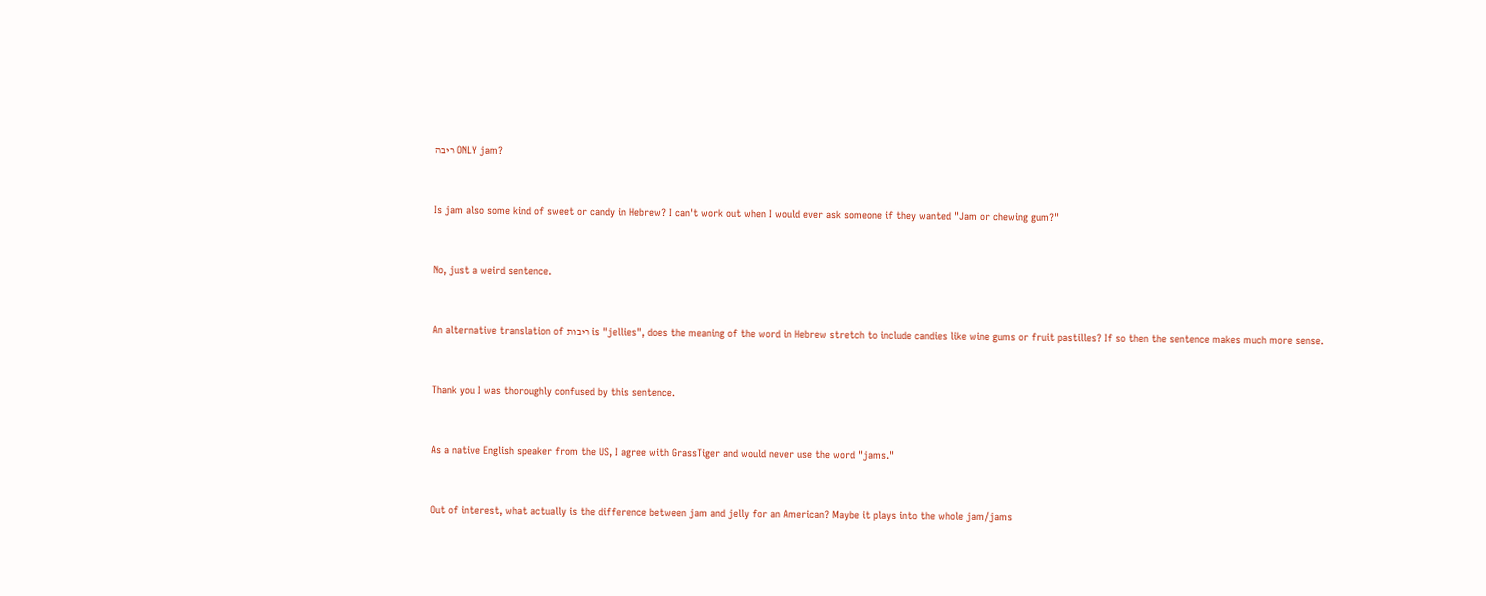ריבה ONLY jam?


Is jam also some kind of sweet or candy in Hebrew? I can't work out when I would ever ask someone if they wanted "Jam or chewing gum?"


No, just a weird sentence.


An alternative translation of ריבות is "jellies", does the meaning of the word in Hebrew stretch to include candies like wine gums or fruit pastilles? If so then the sentence makes much more sense.


Thank you I was thoroughly confused by this sentence.


As a native English speaker from the US, I agree with GrassTiger and would never use the word "jams."


Out of interest, what actually is the difference between jam and jelly for an American? Maybe it plays into the whole jam/jams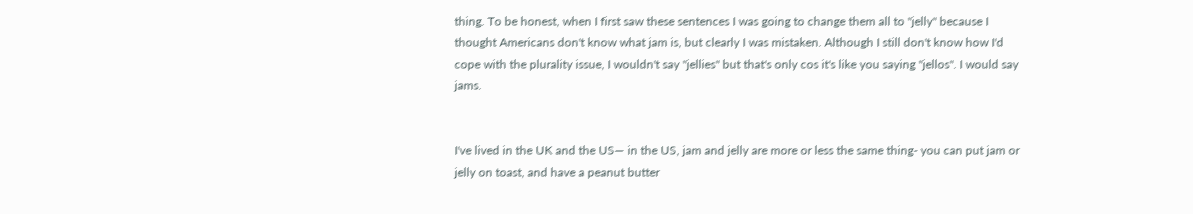thing. To be honest, when I first saw these sentences I was going to change them all to "jelly" because I thought Americans don't know what jam is, but clearly I was mistaken. Although I still don't know how I'd cope with the plurality issue, I wouldn't say "jellies" but that's only cos it's like you saying "jellos". I would say jams.


I've lived in the UK and the US— in the US, jam and jelly are more or less the same thing- you can put jam or jelly on toast, and have a peanut butter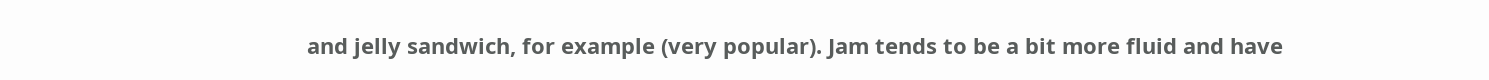and jelly sandwich, for example (very popular). Jam tends to be a bit more fluid and have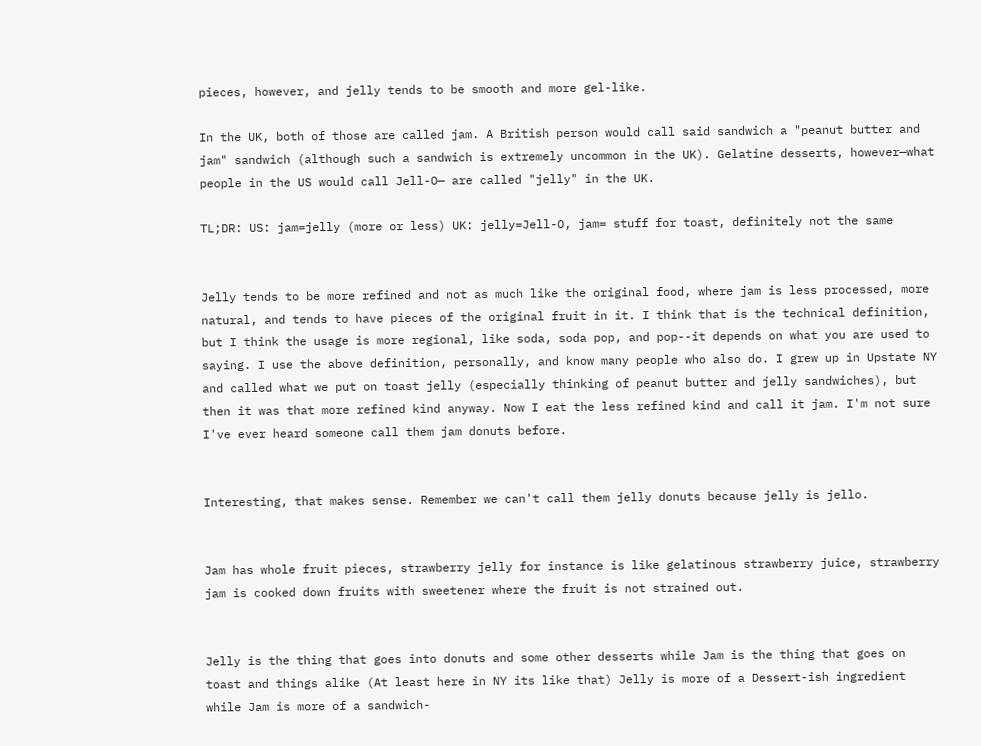pieces, however, and jelly tends to be smooth and more gel-like.

In the UK, both of those are called jam. A British person would call said sandwich a "peanut butter and jam" sandwich (although such a sandwich is extremely uncommon in the UK). Gelatine desserts, however—what people in the US would call Jell-O— are called "jelly" in the UK.

TL;DR: US: jam=jelly (more or less) UK: jelly=Jell-O, jam= stuff for toast, definitely not the same


Jelly tends to be more refined and not as much like the original food, where jam is less processed, more natural, and tends to have pieces of the original fruit in it. I think that is the technical definition, but I think the usage is more regional, like soda, soda pop, and pop--it depends on what you are used to saying. I use the above definition, personally, and know many people who also do. I grew up in Upstate NY and called what we put on toast jelly (especially thinking of peanut butter and jelly sandwiches), but then it was that more refined kind anyway. Now I eat the less refined kind and call it jam. I'm not sure I've ever heard someone call them jam donuts before.


Interesting, that makes sense. Remember we can't call them jelly donuts because jelly is jello.


Jam has whole fruit pieces, strawberry jelly for instance is like gelatinous strawberry juice, strawberry jam is cooked down fruits with sweetener where the fruit is not strained out.


Jelly is the thing that goes into donuts and some other desserts while Jam is the thing that goes on toast and things alike (At least here in NY its like that) Jelly is more of a Dessert-ish ingredient while Jam is more of a sandwich-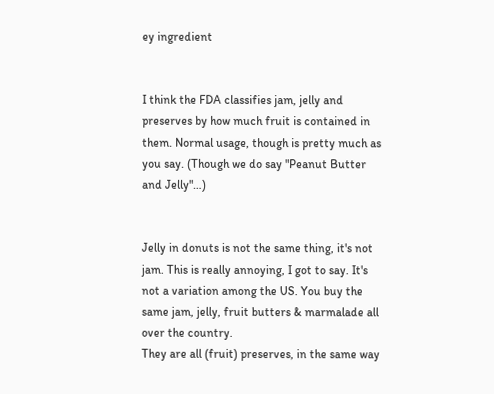ey ingredient


I think the FDA classifies jam, jelly and preserves by how much fruit is contained in them. Normal usage, though is pretty much as you say. (Though we do say "Peanut Butter and Jelly"…)


Jelly in donuts is not the same thing, it's not jam. This is really annoying, I got to say. It's not a variation among the US. You buy the same jam, jelly, fruit butters & marmalade all over the country.
They are all (fruit) preserves, in the same way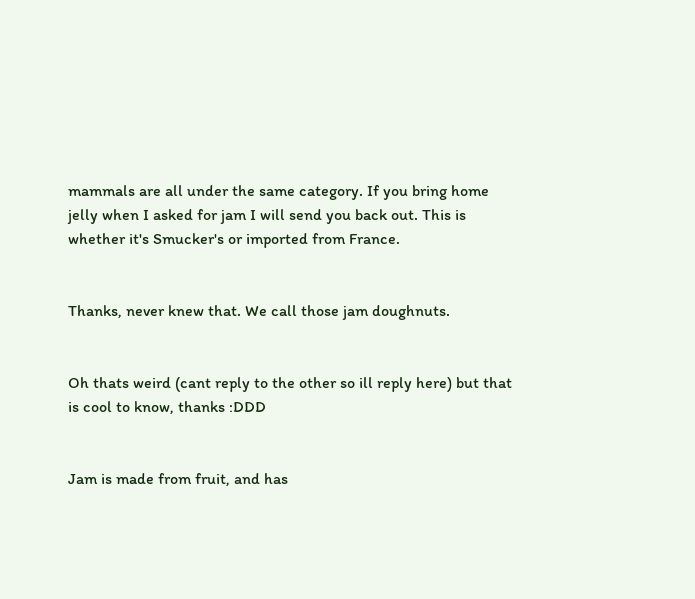mammals are all under the same category. If you bring home jelly when I asked for jam I will send you back out. This is whether it's Smucker's or imported from France.


Thanks, never knew that. We call those jam doughnuts.


Oh thats weird (cant reply to the other so ill reply here) but that is cool to know, thanks :DDD


Jam is made from fruit, and has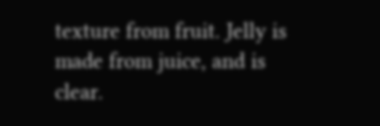texture from fruit. Jelly is made from juice, and is clear.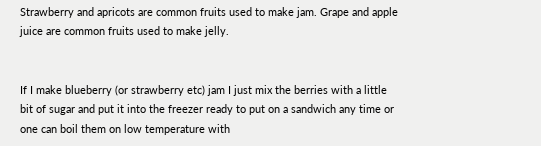Strawberry and apricots are common fruits used to make jam. Grape and apple juice are common fruits used to make jelly.


If I make blueberry (or strawberry etc) jam I just mix the berries with a little bit of sugar and put it into the freezer ready to put on a sandwich any time or one can boil them on low temperature with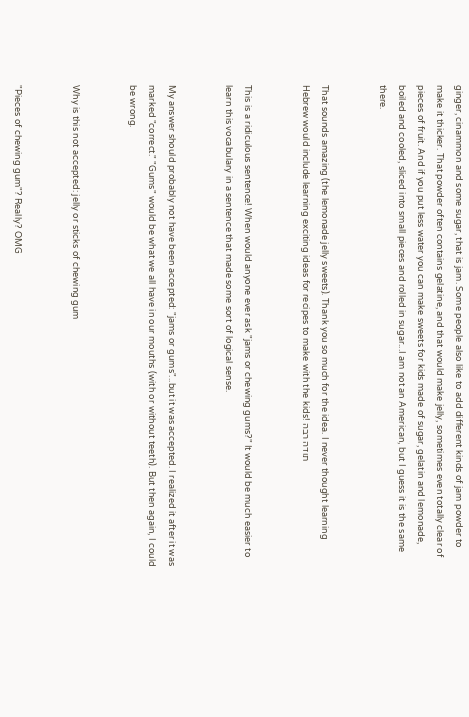ginger, cinammon and some sugar, that is jam. Some people also like to add different kinds of jam powder to make it thicker. That powder often contains gelatine, and that would make jelly, sometimes even totally clear of pieces of fruit. And if you put less water you can make sweets for kids made of sugar, gelatin and lemonade, boiled and cooled, sliced into small pieces and rolled in sugar...I am not an American, but I guess it is the same there.


That sounds amazing (the lemonade jelly sweets). Thank you so much for the idea. I never thought learning Hebrew would include learning exciting ideas for recipes to make with the kids! תודה רבה


This is a ridiculous sentence! When would anyone ever ask "jams or chewing gums?" It would be much easier to learn this vocabulary in a sentence that made some sort of logical sense.


My answer should probably not have been accepted: "jams or gums"...but it was accepted. I realized it after it was marked "correct." "Gums" would be what we all have in our mouths (with or without teeth). But then again, I could be wrong.


Why is this not accepted: jelly or sticks of chewing gum


"Pieces of chewing gum"? Really? OMG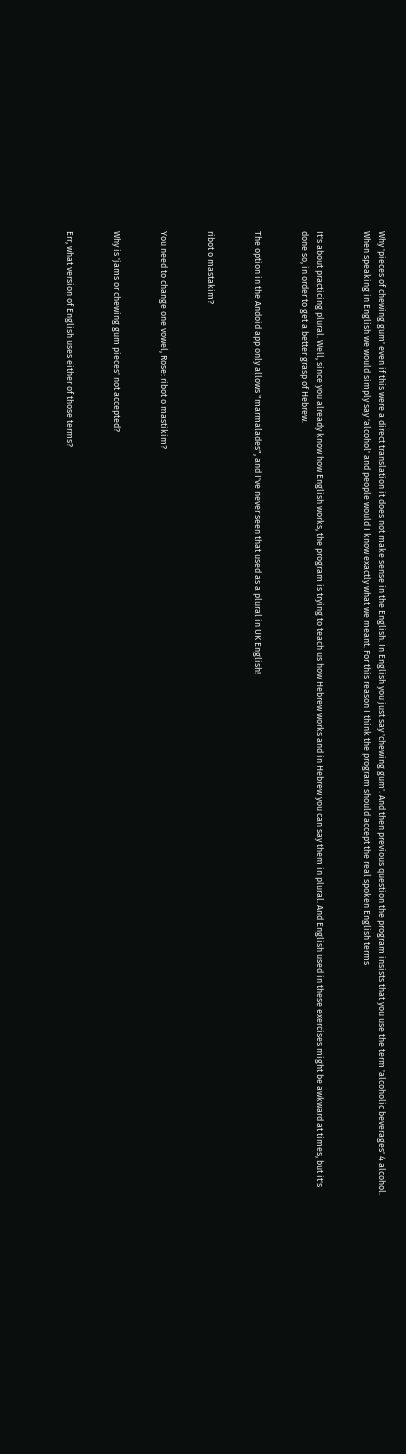Why 'pieces of chewing gum' even if this were a direct translation it does not make sense in the English. In English you just say 'chewing gum'. And then previous question the program insists that you use the term 'alcoholic beverages' 4 alcohol. When speaking in English we would simply say 'alcohol' and people would I know exactly what we meant. For this reason I think the program should accept the real spoken English terms


It's about practicing plural. Well, since you already know how English works, the program is trying to teach us how Hebrew works and in Hebrew you can say them in plural. And English used in these exercises might be awkward at times, but it's done so, in order to get a better grasp of Hebrew.


The option in the Andoid app only allows "marmalades", and I've never seen that used as a plural in UK English!


ribot o mastakim?


You need to change one vowel, Rose: ribot o mastikim?


Why is 'jams or chewing gum pieces' not accepted?


Err, what version of English uses either of those terms?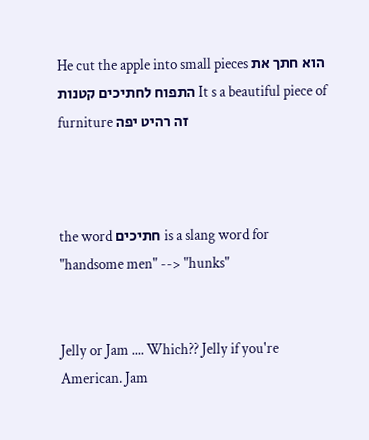He cut the apple into small pieces הוא חתך את התפוח לחתיכים קטנות It s a beautiful piece of furniture זה רהיט יפה



the word חתיכים is a slang word for "handsome men" --> "hunks"


Jelly or Jam .... Which?? Jelly if you're American. Jam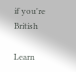if you're British

Learn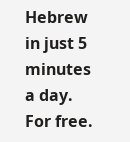Hebrew in just 5 minutes a day. For free.